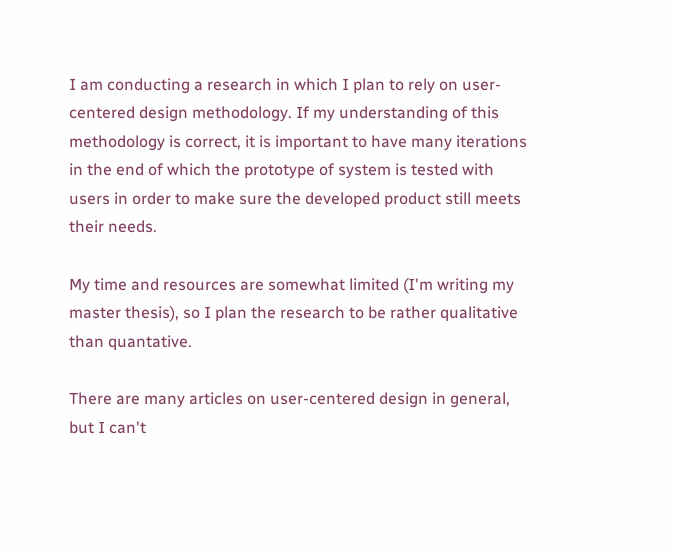I am conducting a research in which I plan to rely on user-centered design methodology. If my understanding of this methodology is correct, it is important to have many iterations in the end of which the prototype of system is tested with users in order to make sure the developed product still meets their needs.

My time and resources are somewhat limited (I'm writing my master thesis), so I plan the research to be rather qualitative than quantative.

There are many articles on user-centered design in general, but I can't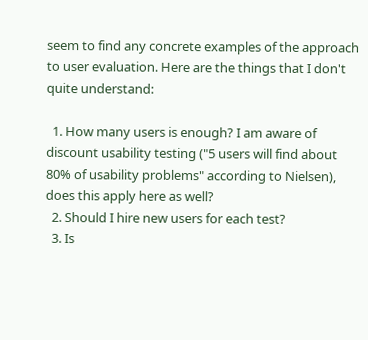seem to find any concrete examples of the approach to user evaluation. Here are the things that I don't quite understand:

  1. How many users is enough? I am aware of discount usability testing ("5 users will find about 80% of usability problems" according to Nielsen), does this apply here as well?
  2. Should I hire new users for each test?
  3. Is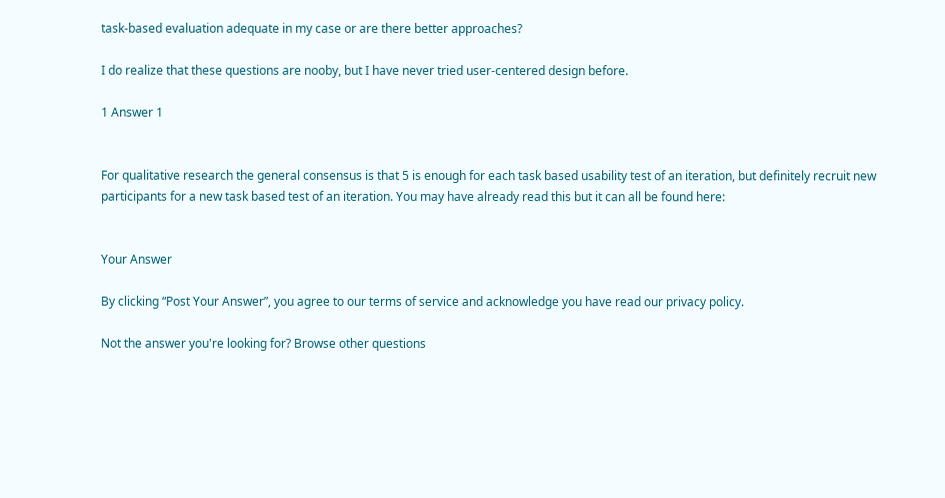task-based evaluation adequate in my case or are there better approaches?

I do realize that these questions are nooby, but I have never tried user-centered design before.

1 Answer 1


For qualitative research the general consensus is that 5 is enough for each task based usability test of an iteration, but definitely recruit new participants for a new task based test of an iteration. You may have already read this but it can all be found here:


Your Answer

By clicking “Post Your Answer”, you agree to our terms of service and acknowledge you have read our privacy policy.

Not the answer you're looking for? Browse other questions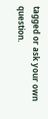tagged or ask your own question.